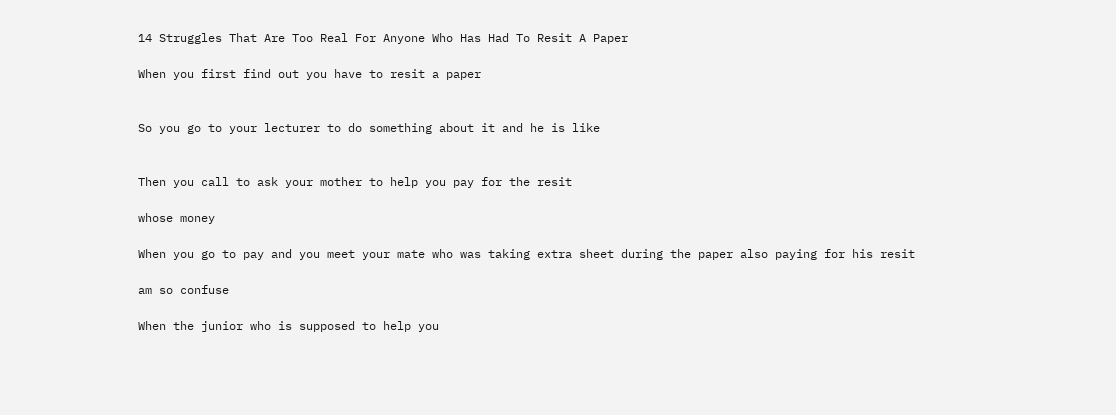14 Struggles That Are Too Real For Anyone Who Has Had To Resit A Paper

When you first find out you have to resit a paper


So you go to your lecturer to do something about it and he is like


Then you call to ask your mother to help you pay for the resit

whose money

When you go to pay and you meet your mate who was taking extra sheet during the paper also paying for his resit

am so confuse

When the junior who is supposed to help you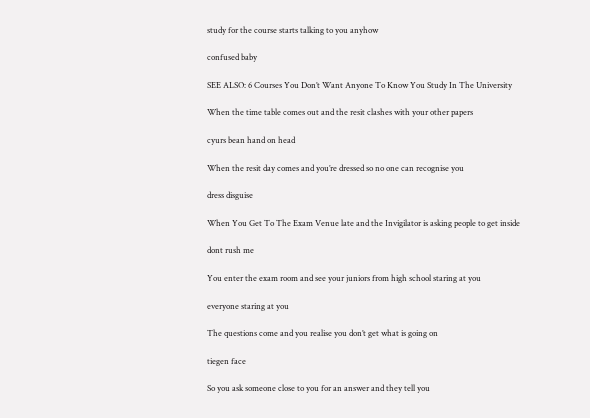study for the course starts talking to you anyhow

confused baby

SEE ALSO: 6 Courses You Don’t Want Anyone To Know You Study In The University

When the time table comes out and the resit clashes with your other papers

cyurs bean hand on head

When the resit day comes and you’re dressed so no one can recognise you

dress disguise

When You Get To The Exam Venue late and the Invigilator is asking people to get inside

dont rush me

You enter the exam room and see your juniors from high school staring at you

everyone staring at you

The questions come and you realise you don’t get what is going on

tiegen face

So you ask someone close to you for an answer and they tell you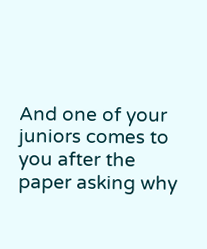And one of your juniors comes to you after the paper asking why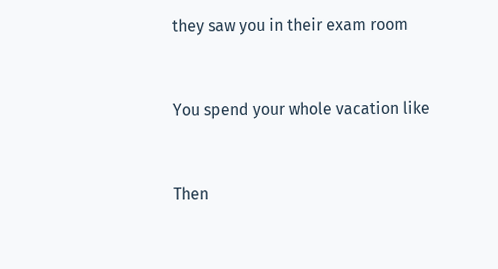they saw you in their exam room


You spend your whole vacation like


Then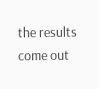the results come out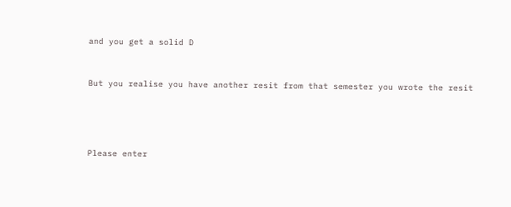and you get a solid D


But you realise you have another resit from that semester you wrote the resit




Please enter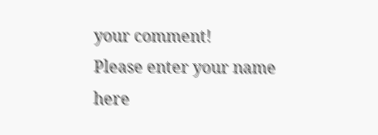your comment!
Please enter your name here